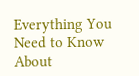Everything You Need to Know About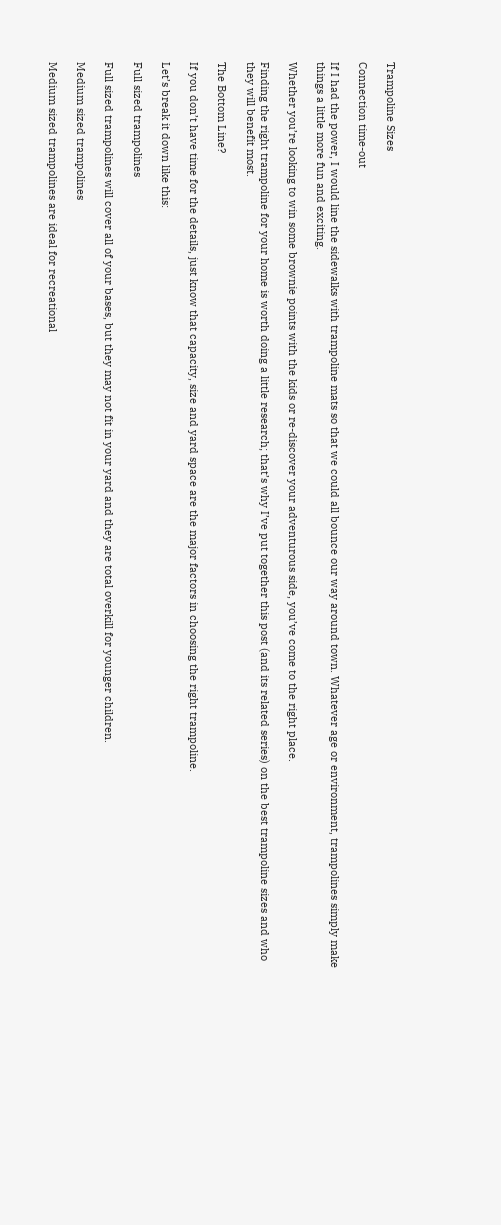Trampoline Sizes

Connection time-out

If I had the power, I would line the sidewalks with trampoline mats so that we could all bounce our way around town. Whatever age or environment, trampolines simply make things a little more fun and exciting.

Whether you’re looking to win some brownie points with the kids or re-discover your adventurous side, you’ve come to the right place.

Finding the right trampoline for your home is worth doing a little research; that’s why I’ve put together this post (and its related series) on the best trampoline sizes and who they will benefit most.

The Bottom Line?

If you don’t have time for the details, just know that capacity, size and yard space are the major factors in choosing the right trampoline.

Let’s break it down like this:

Full sized trampolines

Full sized trampolines will cover all of your bases, but they may not fit in your yard and they are total overkill for younger children.

Medium sized trampolines

Medium sized trampolines are ideal for recreational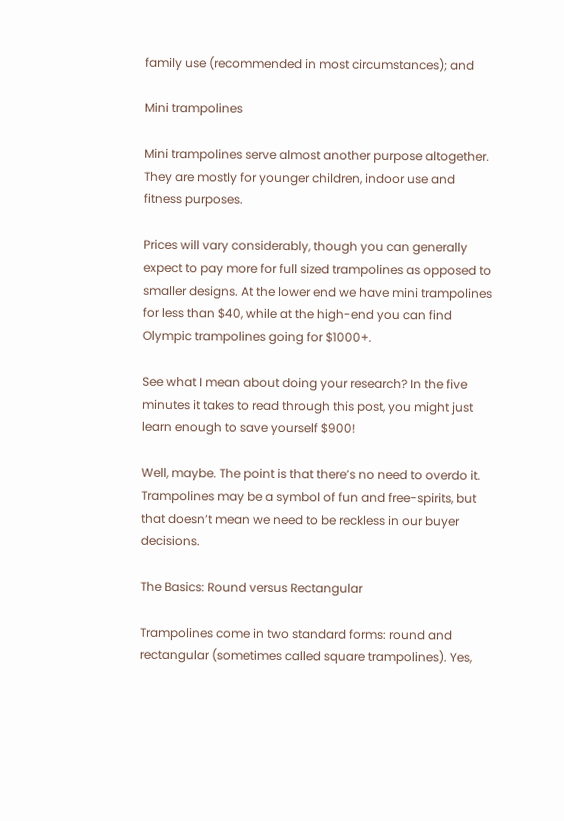family use (recommended in most circumstances); and

Mini trampolines

Mini trampolines serve almost another purpose altogether. They are mostly for younger children, indoor use and fitness purposes.

Prices will vary considerably, though you can generally expect to pay more for full sized trampolines as opposed to smaller designs. At the lower end we have mini trampolines for less than $40, while at the high-end you can find Olympic trampolines going for $1000+.

See what I mean about doing your research? In the five minutes it takes to read through this post, you might just learn enough to save yourself $900!

Well, maybe. The point is that there’s no need to overdo it. Trampolines may be a symbol of fun and free-spirits, but that doesn’t mean we need to be reckless in our buyer decisions.

The Basics: Round versus Rectangular

Trampolines come in two standard forms: round and rectangular (sometimes called square trampolines). Yes,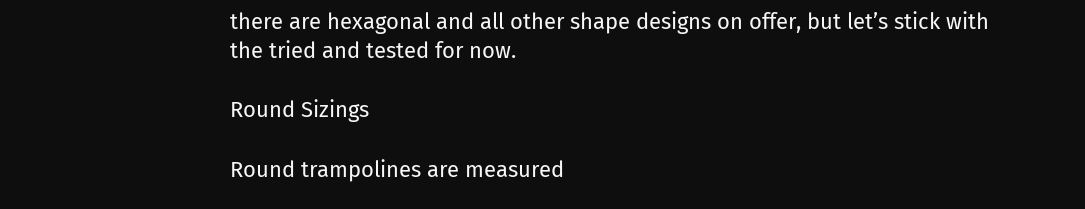there are hexagonal and all other shape designs on offer, but let’s stick with the tried and tested for now.

Round Sizings

Round trampolines are measured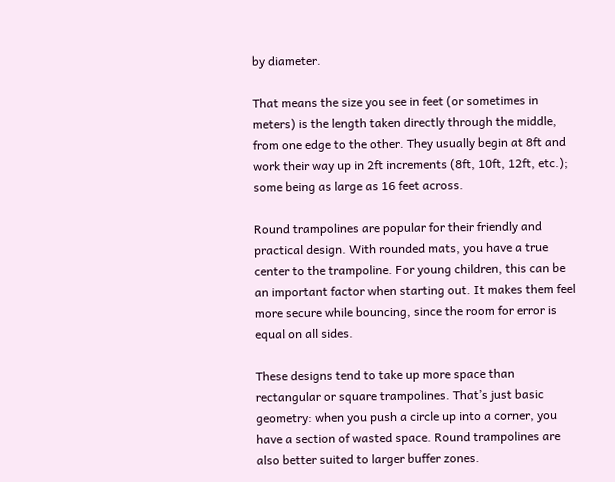by diameter.

That means the size you see in feet (or sometimes in meters) is the length taken directly through the middle, from one edge to the other. They usually begin at 8ft and work their way up in 2ft increments (8ft, 10ft, 12ft, etc.); some being as large as 16 feet across.

Round trampolines are popular for their friendly and practical design. With rounded mats, you have a true center to the trampoline. For young children, this can be an important factor when starting out. It makes them feel more secure while bouncing, since the room for error is equal on all sides.

These designs tend to take up more space than rectangular or square trampolines. That’s just basic geometry: when you push a circle up into a corner, you have a section of wasted space. Round trampolines are also better suited to larger buffer zones.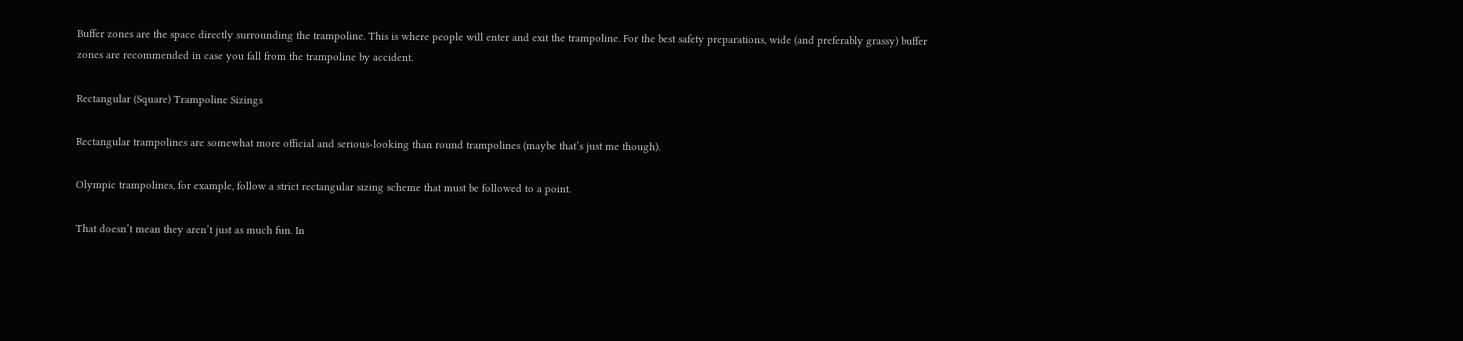Buffer zones are the space directly surrounding the trampoline. This is where people will enter and exit the trampoline. For the best safety preparations, wide (and preferably grassy) buffer zones are recommended in case you fall from the trampoline by accident.

Rectangular (Square) Trampoline Sizings

Rectangular trampolines are somewhat more official and serious-looking than round trampolines (maybe that’s just me though).

Olympic trampolines, for example, follow a strict rectangular sizing scheme that must be followed to a point.

That doesn’t mean they aren’t just as much fun. In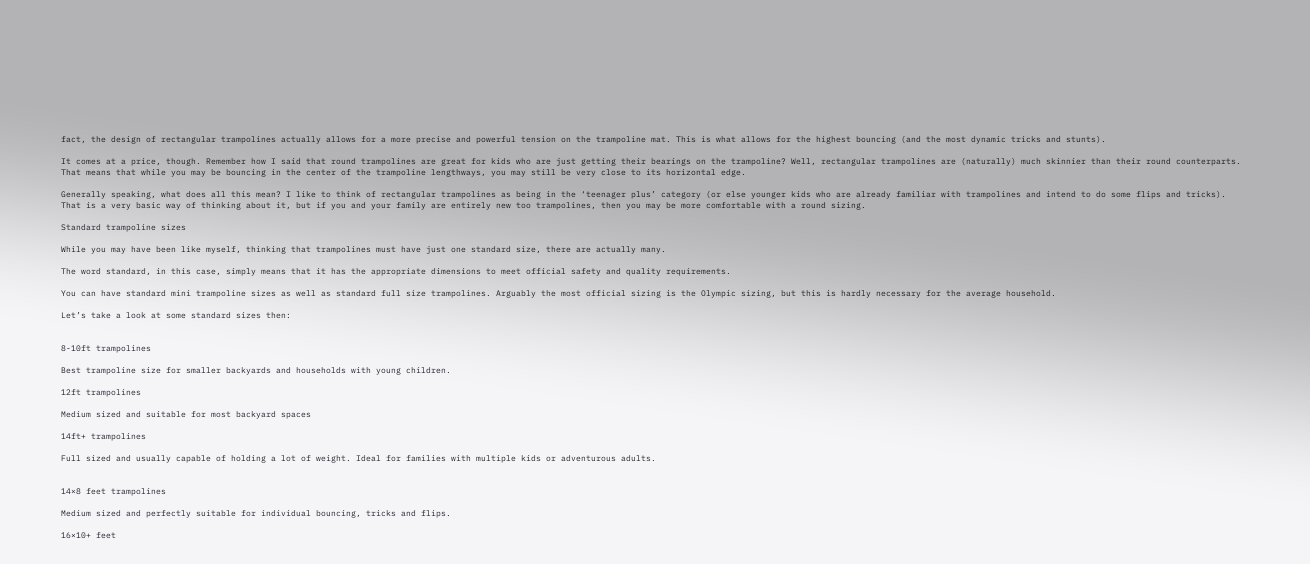fact, the design of rectangular trampolines actually allows for a more precise and powerful tension on the trampoline mat. This is what allows for the highest bouncing (and the most dynamic tricks and stunts).

It comes at a price, though. Remember how I said that round trampolines are great for kids who are just getting their bearings on the trampoline? Well, rectangular trampolines are (naturally) much skinnier than their round counterparts. That means that while you may be bouncing in the center of the trampoline lengthways, you may still be very close to its horizontal edge.

Generally speaking, what does all this mean? I like to think of rectangular trampolines as being in the ‘teenager plus’ category (or else younger kids who are already familiar with trampolines and intend to do some flips and tricks). That is a very basic way of thinking about it, but if you and your family are entirely new too trampolines, then you may be more comfortable with a round sizing.

Standard trampoline sizes

While you may have been like myself, thinking that trampolines must have just one standard size, there are actually many.

The word standard, in this case, simply means that it has the appropriate dimensions to meet official safety and quality requirements.

You can have standard mini trampoline sizes as well as standard full size trampolines. Arguably the most official sizing is the Olympic sizing, but this is hardly necessary for the average household.

Let’s take a look at some standard sizes then:


8-10ft trampolines

Best trampoline size for smaller backyards and households with young children.

12ft trampolines

Medium sized and suitable for most backyard spaces

14ft+ trampolines

Full sized and usually capable of holding a lot of weight. Ideal for families with multiple kids or adventurous adults.


14×8 feet trampolines

Medium sized and perfectly suitable for individual bouncing, tricks and flips.

16×10+ feet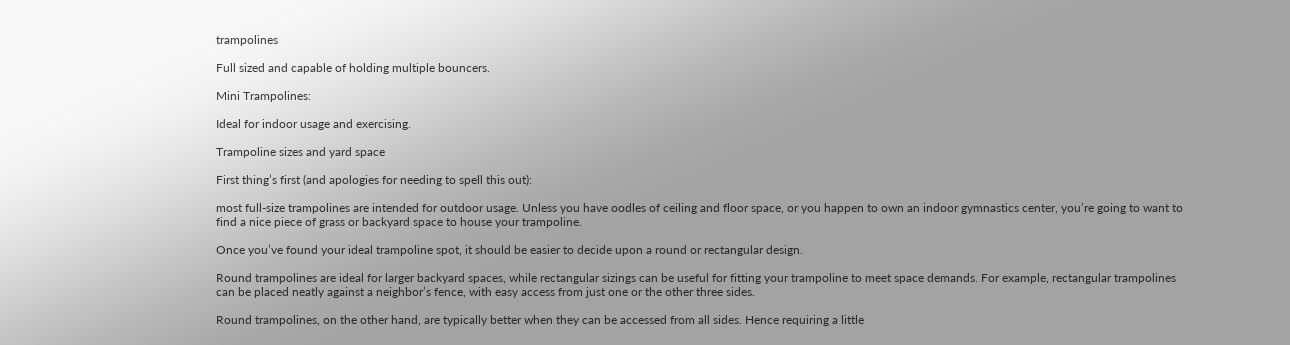trampolines

Full sized and capable of holding multiple bouncers.

Mini Trampolines:

Ideal for indoor usage and exercising.

Trampoline sizes and yard space

First thing’s first (and apologies for needing to spell this out):

most full-size trampolines are intended for outdoor usage. Unless you have oodles of ceiling and floor space, or you happen to own an indoor gymnastics center, you’re going to want to find a nice piece of grass or backyard space to house your trampoline.

Once you’ve found your ideal trampoline spot, it should be easier to decide upon a round or rectangular design.

Round trampolines are ideal for larger backyard spaces, while rectangular sizings can be useful for fitting your trampoline to meet space demands. For example, rectangular trampolines can be placed neatly against a neighbor’s fence, with easy access from just one or the other three sides.

Round trampolines, on the other hand, are typically better when they can be accessed from all sides. Hence requiring a little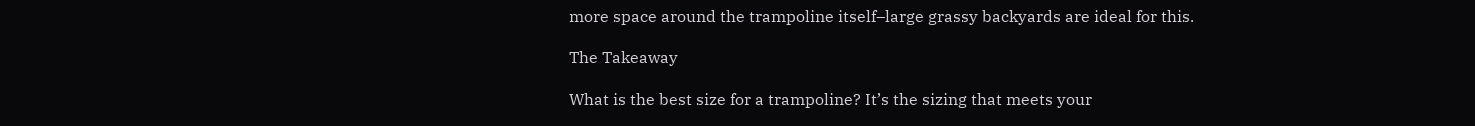more space around the trampoline itself–large grassy backyards are ideal for this.

The Takeaway

What is the best size for a trampoline? It’s the sizing that meets your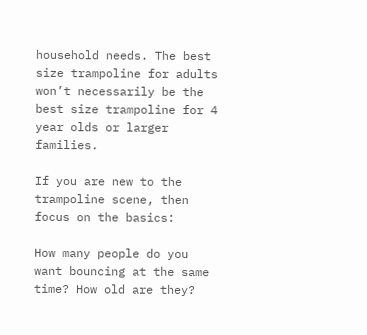household needs. The best size trampoline for adults won’t necessarily be the best size trampoline for 4 year olds or larger families.

If you are new to the trampoline scene, then focus on the basics:

How many people do you want bouncing at the same time? How old are they?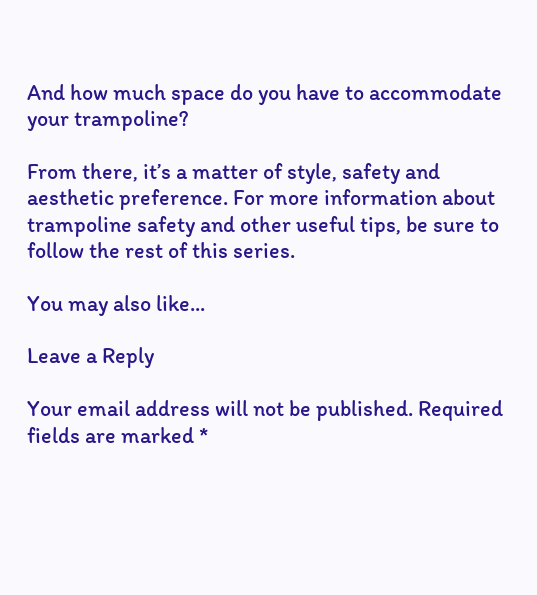And how much space do you have to accommodate your trampoline?

From there, it’s a matter of style, safety and aesthetic preference. For more information about trampoline safety and other useful tips, be sure to follow the rest of this series.

You may also like...

Leave a Reply

Your email address will not be published. Required fields are marked *